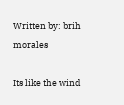Written by: brih morales

Its like the wind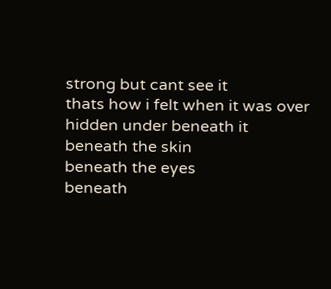strong but cant see it
thats how i felt when it was over
hidden under beneath it
beneath the skin
beneath the eyes
beneath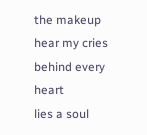the makeup
hear my cries
behind every heart
lies a soul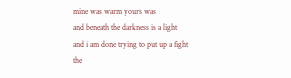mine was warm yours was
and beneath the darkness is a light
and i am done trying to put up a fight
the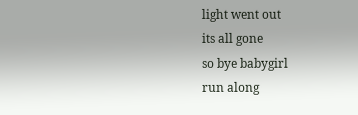light went out
its all gone
so bye babygirl
run along